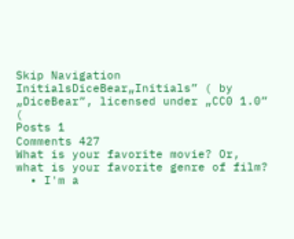Skip Navigation
InitialsDiceBear„Initials” ( by „DiceBear”, licensed under „CC0 1.0” (
Posts 1
Comments 427
What is your favorite movie? Or, what is your favorite genre of film?
  • I'm a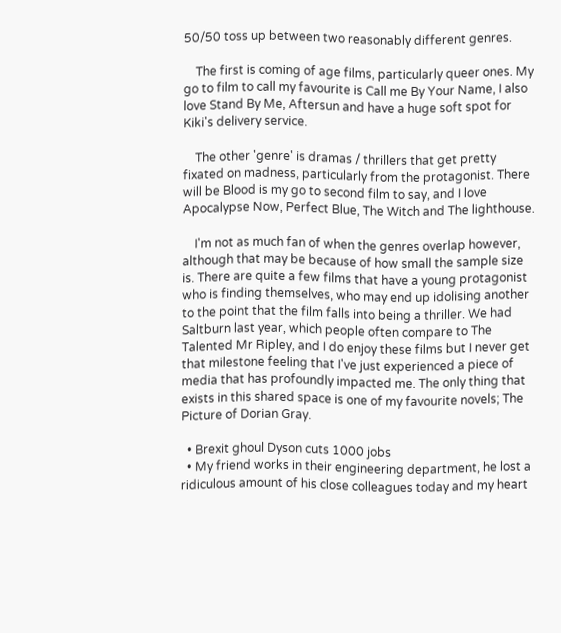50/50 toss up between two reasonably different genres.

    The first is coming of age films, particularly queer ones. My go to film to call my favourite is Call me By Your Name, I also love Stand By Me, Aftersun and have a huge soft spot for Kiki's delivery service.

    The other 'genre' is dramas / thrillers that get pretty fixated on madness, particularly from the protagonist. There will be Blood is my go to second film to say, and I love Apocalypse Now, Perfect Blue, The Witch and The lighthouse.

    I'm not as much fan of when the genres overlap however, although that may be because of how small the sample size is. There are quite a few films that have a young protagonist who is finding themselves, who may end up idolising another to the point that the film falls into being a thriller. We had Saltburn last year, which people often compare to The Talented Mr Ripley, and I do enjoy these films but I never get that milestone feeling that I've just experienced a piece of media that has profoundly impacted me. The only thing that exists in this shared space is one of my favourite novels; The Picture of Dorian Gray.

  • Brexit ghoul Dyson cuts 1000 jobs
  • My friend works in their engineering department, he lost a ridiculous amount of his close colleagues today and my heart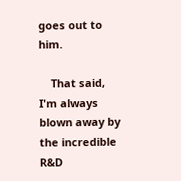goes out to him.

    That said, I'm always blown away by the incredible R&D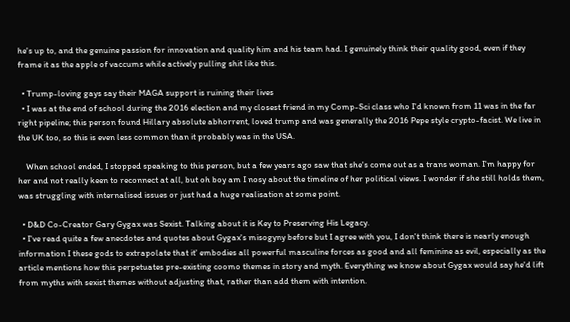he's up to, and the genuine passion for innovation and quality him and his team had. I genuinely think their quality good, even if they frame it as the apple of vaccums while actively pulling shit like this.

  • Trump-loving gays say their MAGA support is ruining their lives
  • I was at the end of school during the 2016 election and my closest friend in my Comp-Sci class who I'd known from 11 was in the far right pipeline; this person found Hillary absolute abhorrent, loved trump and was generally the 2016 Pepe style crypto-facist. We live in the UK too, so this is even less common than it probably was in the USA.

    When school ended, I stopped speaking to this person, but a few years ago saw that she's come out as a trans woman. I'm happy for her and not really keen to reconnect at all, but oh boy am I nosy about the timeline of her political views. I wonder if she still holds them, was struggling with internalised issues or just had a huge realisation at some point.

  • D&D Co-Creator Gary Gygax was Sexist. Talking about it is Key to Preserving His Legacy.
  • I've read quite a few anecdotes and quotes about Gygax's misogyny before but I agree with you, I don't think there is nearly enough information I these gods to extrapolate that it' embodies all powerful masculine forces as good and all feminine as evil, especially as the article mentions how this perpetuates pre-existing coomo themes in story and myth. Everything we know about Gygax would say he'd lift from myths with sexist themes without adjusting that, rather than add them with intention.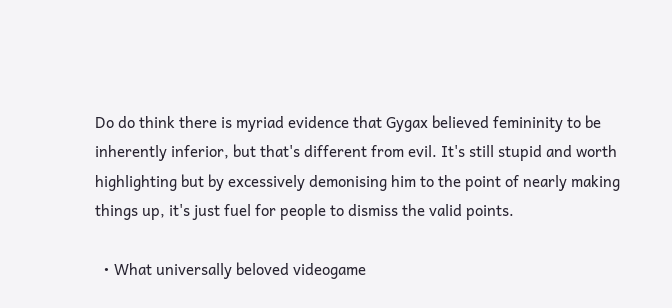Do do think there is myriad evidence that Gygax believed femininity to be inherently inferior, but that's different from evil. It's still stupid and worth highlighting but by excessively demonising him to the point of nearly making things up, it's just fuel for people to dismiss the valid points.

  • What universally beloved videogame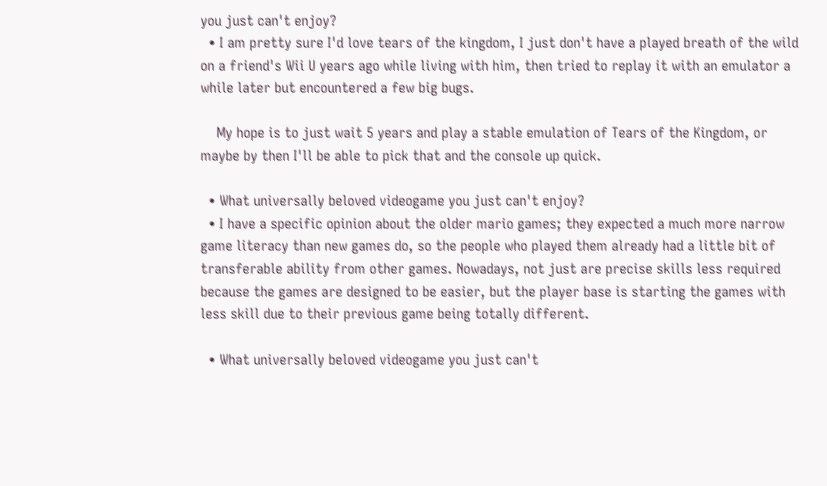you just can't enjoy?
  • I am pretty sure I'd love tears of the kingdom, I just don't have a played breath of the wild on a friend's Wii U years ago while living with him, then tried to replay it with an emulator a while later but encountered a few big bugs.

    My hope is to just wait 5 years and play a stable emulation of Tears of the Kingdom, or maybe by then I'll be able to pick that and the console up quick.

  • What universally beloved videogame you just can't enjoy?
  • I have a specific opinion about the older mario games; they expected a much more narrow game literacy than new games do, so the people who played them already had a little bit of transferable ability from other games. Nowadays, not just are precise skills less required because the games are designed to be easier, but the player base is starting the games with less skill due to their previous game being totally different.

  • What universally beloved videogame you just can't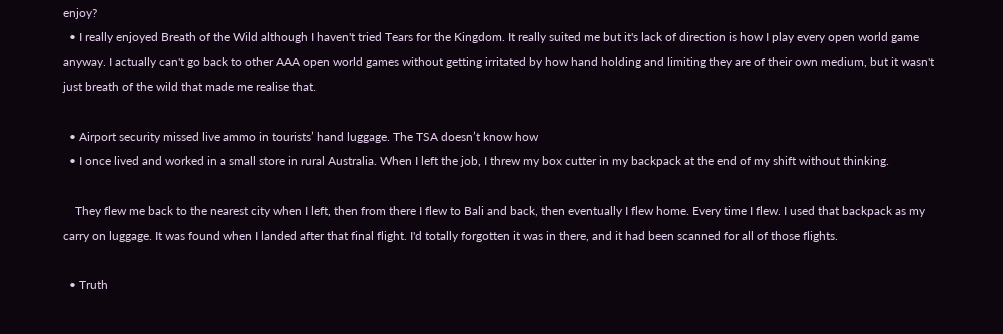enjoy?
  • I really enjoyed Breath of the Wild although I haven't tried Tears for the Kingdom. It really suited me but it's lack of direction is how I play every open world game anyway. I actually can't go back to other AAA open world games without getting irritated by how hand holding and limiting they are of their own medium, but it wasn't just breath of the wild that made me realise that.

  • Airport security missed live ammo in tourists’ hand luggage. The TSA doesn’t know how
  • I once lived and worked in a small store in rural Australia. When I left the job, I threw my box cutter in my backpack at the end of my shift without thinking.

    They flew me back to the nearest city when I left, then from there I flew to Bali and back, then eventually I flew home. Every time I flew. I used that backpack as my carry on luggage. It was found when I landed after that final flight. I'd totally forgotten it was in there, and it had been scanned for all of those flights.

  • Truth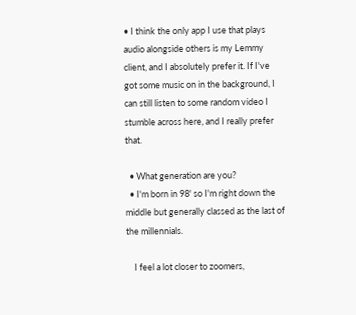• I think the only app I use that plays audio alongside others is my Lemmy client, and I absolutely prefer it. If I've got some music on in the background, I can still listen to some random video I stumble across here, and I really prefer that.

  • What generation are you?
  • I'm born in 98' so I'm right down the middle but generally classed as the last of the millennials.

    I feel a lot closer to zoomers,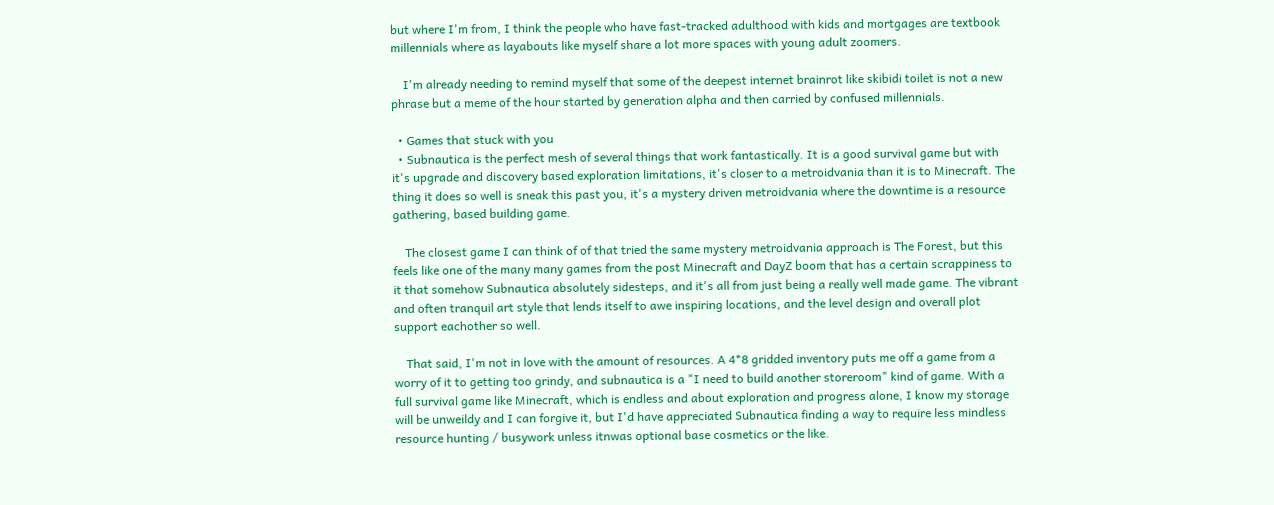but where I'm from, I think the people who have fast-tracked adulthood with kids and mortgages are textbook millennials where as layabouts like myself share a lot more spaces with young adult zoomers.

    I'm already needing to remind myself that some of the deepest internet brainrot like skibidi toilet is not a new phrase but a meme of the hour started by generation alpha and then carried by confused millennials.

  • Games that stuck with you
  • Subnautica is the perfect mesh of several things that work fantastically. It is a good survival game but with it's upgrade and discovery based exploration limitations, it's closer to a metroidvania than it is to Minecraft. The thing it does so well is sneak this past you, it's a mystery driven metroidvania where the downtime is a resource gathering, based building game.

    The closest game I can think of of that tried the same mystery metroidvania approach is The Forest, but this feels like one of the many many games from the post Minecraft and DayZ boom that has a certain scrappiness to it that somehow Subnautica absolutely sidesteps, and it's all from just being a really well made game. The vibrant and often tranquil art style that lends itself to awe inspiring locations, and the level design and overall plot support eachother so well.

    That said, I'm not in love with the amount of resources. A 4*8 gridded inventory puts me off a game from a worry of it to getting too grindy, and subnautica is a "I need to build another storeroom" kind of game. With a full survival game like Minecraft, which is endless and about exploration and progress alone, I know my storage will be unweildy and I can forgive it, but I'd have appreciated Subnautica finding a way to require less mindless resource hunting / busywork unless itnwas optional base cosmetics or the like.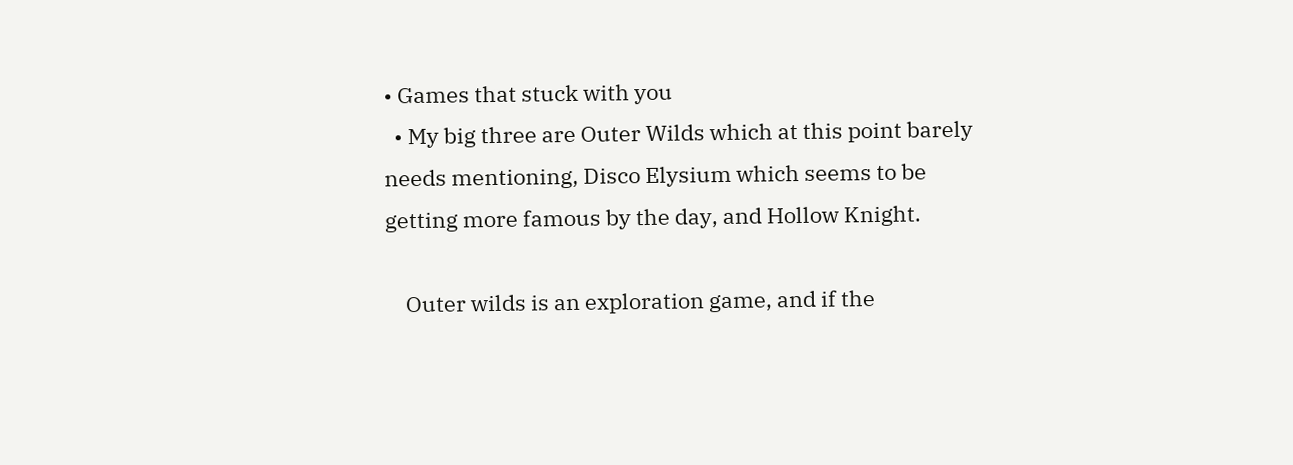• Games that stuck with you
  • My big three are Outer Wilds which at this point barely needs mentioning, Disco Elysium which seems to be getting more famous by the day, and Hollow Knight.

    Outer wilds is an exploration game, and if the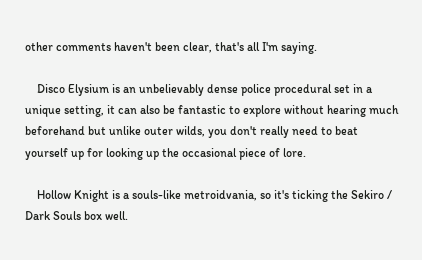other comments haven't been clear, that's all I'm saying.

    Disco Elysium is an unbelievably dense police procedural set in a unique setting, it can also be fantastic to explore without hearing much beforehand but unlike outer wilds, you don't really need to beat yourself up for looking up the occasional piece of lore.

    Hollow Knight is a souls-like metroidvania, so it's ticking the Sekiro / Dark Souls box well.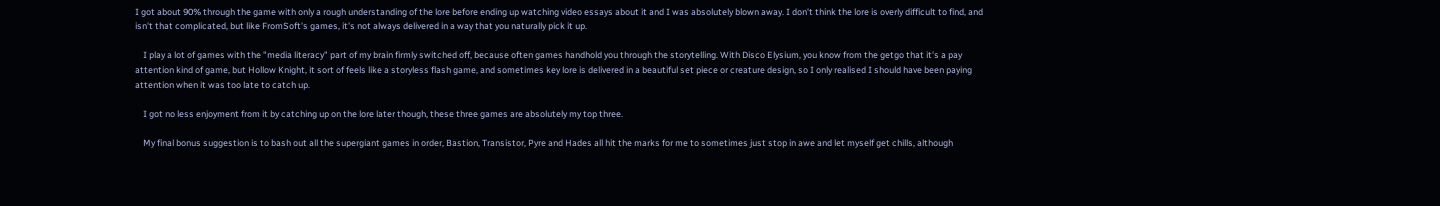I got about 90% through the game with only a rough understanding of the lore before ending up watching video essays about it and I was absolutely blown away. I don't think the lore is overly difficult to find, and isn't that complicated, but like FromSoft's games, it's not always delivered in a way that you naturally pick it up.

    I play a lot of games with the "media literacy" part of my brain firmly switched off, because often games handhold you through the storytelling. With Disco Elysium, you know from the getgo that it's a pay attention kind of game, but Hollow Knight, it sort of feels like a storyless flash game, and sometimes key lore is delivered in a beautiful set piece or creature design, so I only realised I should have been paying attention when it was too late to catch up.

    I got no less enjoyment from it by catching up on the lore later though, these three games are absolutely my top three.

    My final bonus suggestion is to bash out all the supergiant games in order, Bastion, Transistor, Pyre and Hades all hit the marks for me to sometimes just stop in awe and let myself get chills, although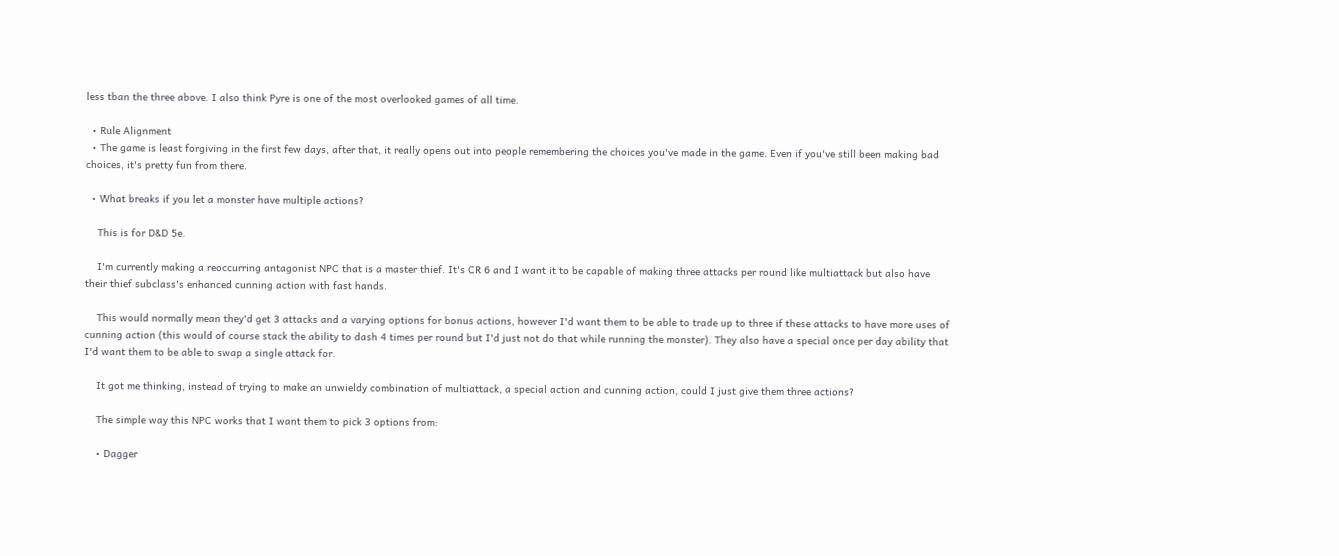less tban the three above. I also think Pyre is one of the most overlooked games of all time.

  • Rule Alignment
  • The game is least forgiving in the first few days, after that, it really opens out into people remembering the choices you've made in the game. Even if you've still been making bad choices, it's pretty fun from there.

  • What breaks if you let a monster have multiple actions?

    This is for D&D 5e.

    I'm currently making a reoccurring antagonist NPC that is a master thief. It's CR 6 and I want it to be capable of making three attacks per round like multiattack but also have their thief subclass's enhanced cunning action with fast hands.

    This would normally mean they'd get 3 attacks and a varying options for bonus actions, however I'd want them to be able to trade up to three if these attacks to have more uses of cunning action (this would of course stack the ability to dash 4 times per round but I'd just not do that while running the monster). They also have a special once per day ability that I'd want them to be able to swap a single attack for.

    It got me thinking, instead of trying to make an unwieldy combination of multiattack, a special action and cunning action, could I just give them three actions?

    The simple way this NPC works that I want them to pick 3 options from:

    • Dagger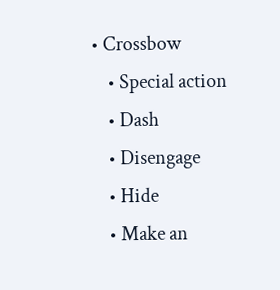• Crossbow
    • Special action
    • Dash
    • Disengage
    • Hide
    • Make an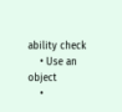ability check
    • Use an object
    •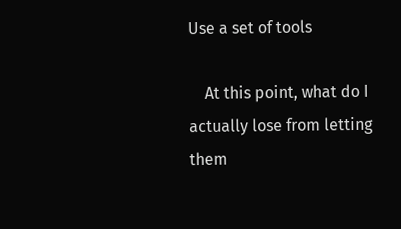Use a set of tools

    At this point, what do I actually lose from letting them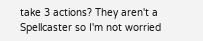take 3 actions? They aren't a Spellcaster so I'm not worried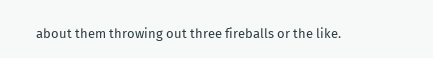about them throwing out three fireballs or the like.